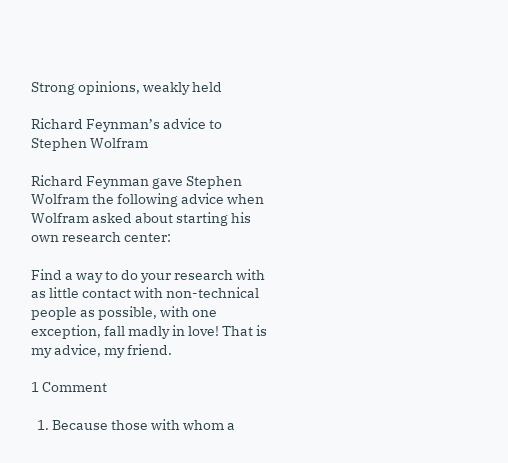Strong opinions, weakly held

Richard Feynman’s advice to Stephen Wolfram

Richard Feynman gave Stephen Wolfram the following advice when Wolfram asked about starting his own research center:

Find a way to do your research with as little contact with non-technical people as possible, with one exception, fall madly in love! That is my advice, my friend.

1 Comment

  1. Because those with whom a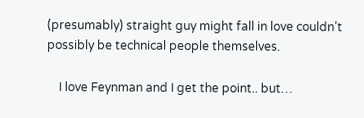(presumably) straight guy might fall in love couldn’t possibly be technical people themselves.

    I love Feynman and I get the point.. but…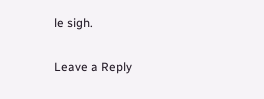le sigh.

Leave a Reply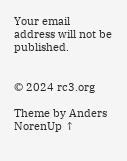Your email address will not be published.


© 2024 rc3.org

Theme by Anders NorenUp ↑